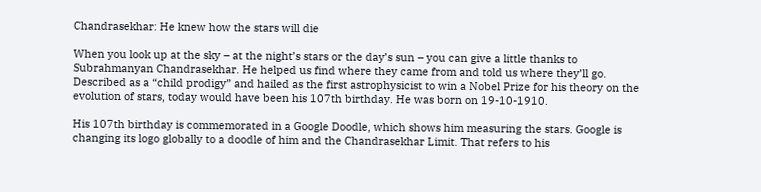Chandrasekhar: He knew how the stars will die

When you look up at the sky – at the night’s stars or the day’s sun – you can give a little thanks to Subrahmanyan Chandrasekhar. He helped us find where they came from and told us where they’ll go. Described as a “child prodigy” and hailed as the first astrophysicist to win a Nobel Prize for his theory on the evolution of stars, today would have been his 107th birthday. He was born on 19-10-1910.

His 107th birthday is commemorated in a Google Doodle, which shows him measuring the stars. Google is changing its logo globally to a doodle of him and the Chandrasekhar Limit. That refers to his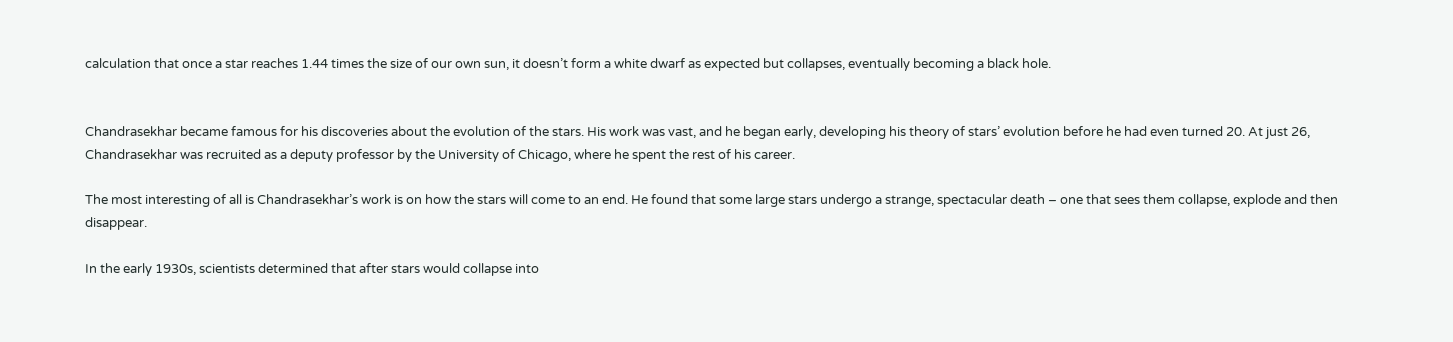calculation that once a star reaches 1.44 times the size of our own sun, it doesn’t form a white dwarf as expected but collapses, eventually becoming a black hole.


Chandrasekhar became famous for his discoveries about the evolution of the stars. His work was vast, and he began early, developing his theory of stars’ evolution before he had even turned 20. At just 26, Chandrasekhar was recruited as a deputy professor by the University of Chicago, where he spent the rest of his career.

The most interesting of all is Chandrasekhar’s work is on how the stars will come to an end. He found that some large stars undergo a strange, spectacular death – one that sees them collapse, explode and then disappear.

In the early 1930s, scientists determined that after stars would collapse into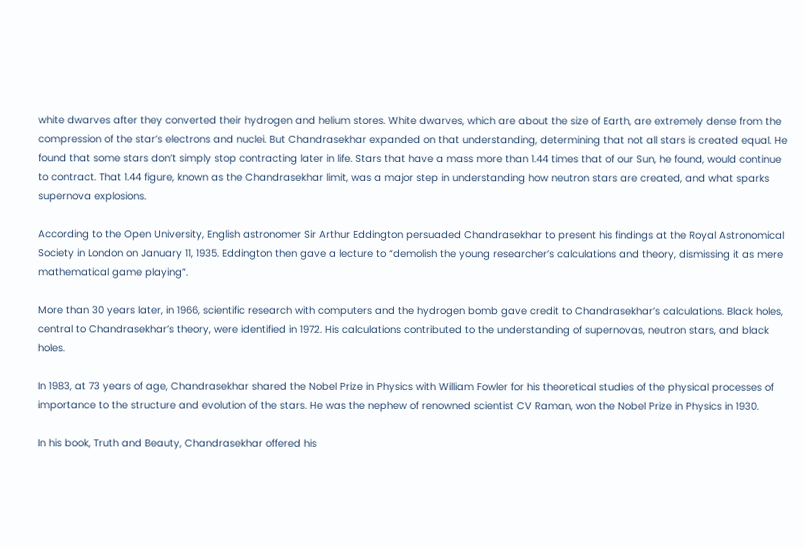white dwarves after they converted their hydrogen and helium stores. White dwarves, which are about the size of Earth, are extremely dense from the compression of the star’s electrons and nuclei. But Chandrasekhar expanded on that understanding, determining that not all stars is created equal. He found that some stars don’t simply stop contracting later in life. Stars that have a mass more than 1.44 times that of our Sun, he found, would continue to contract. That 1.44 figure, known as the Chandrasekhar limit, was a major step in understanding how neutron stars are created, and what sparks supernova explosions.

According to the Open University, English astronomer Sir Arthur Eddington persuaded Chandrasekhar to present his findings at the Royal Astronomical Society in London on January 11, 1935. Eddington then gave a lecture to “demolish the young researcher’s calculations and theory, dismissing it as mere mathematical game playing”.

More than 30 years later, in 1966, scientific research with computers and the hydrogen bomb gave credit to Chandrasekhar’s calculations. Black holes, central to Chandrasekhar’s theory, were identified in 1972. His calculations contributed to the understanding of supernovas, neutron stars, and black holes.

In 1983, at 73 years of age, Chandrasekhar shared the Nobel Prize in Physics with William Fowler for his theoretical studies of the physical processes of importance to the structure and evolution of the stars. He was the nephew of renowned scientist CV Raman, won the Nobel Prize in Physics in 1930.

In his book, Truth and Beauty, Chandrasekhar offered his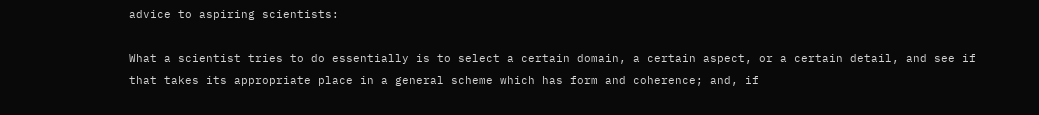advice to aspiring scientists:

What a scientist tries to do essentially is to select a certain domain, a certain aspect, or a certain detail, and see if that takes its appropriate place in a general scheme which has form and coherence; and, if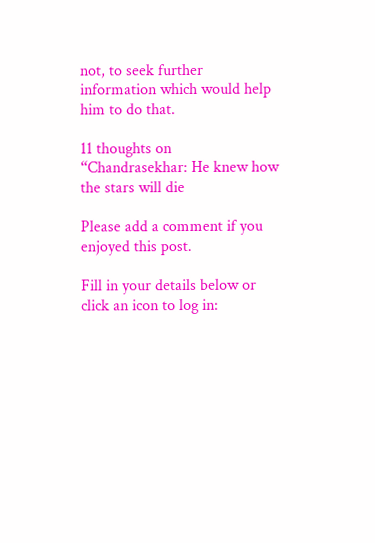not, to seek further information which would help him to do that.

11 thoughts on “Chandrasekhar: He knew how the stars will die

Please add a comment if you enjoyed this post.

Fill in your details below or click an icon to log in: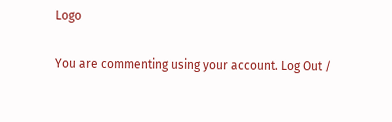Logo

You are commenting using your account. Log Out /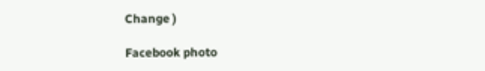Change )

Facebook photo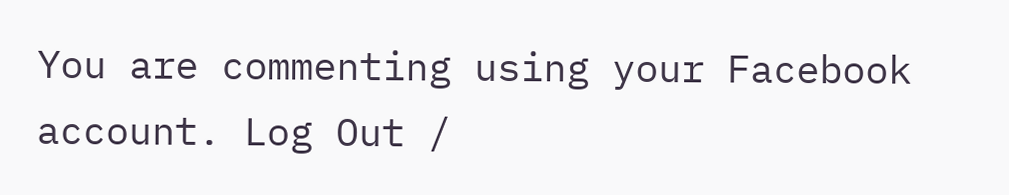You are commenting using your Facebook account. Log Out /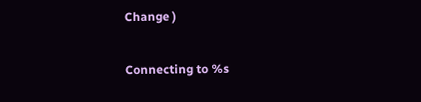Change )

Connecting to %s